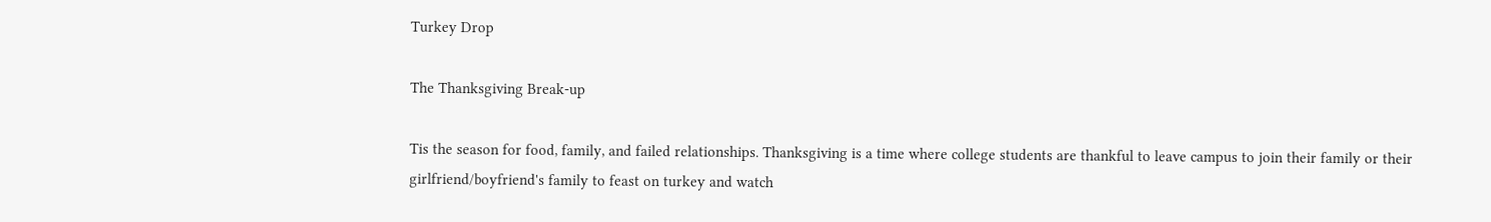Turkey Drop

The Thanksgiving Break-up

Tis the season for food, family, and failed relationships. Thanksgiving is a time where college students are thankful to leave campus to join their family or their girlfriend/boyfriend's family to feast on turkey and watch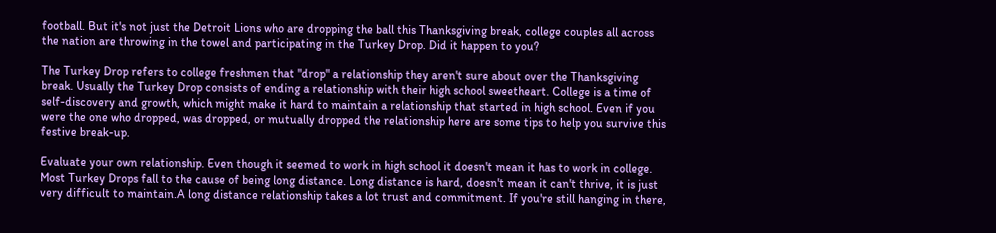football. But it's not just the Detroit Lions who are dropping the ball this Thanksgiving break, college couples all across the nation are throwing in the towel and participating in the Turkey Drop. Did it happen to you?

The Turkey Drop refers to college freshmen that "drop" a relationship they aren't sure about over the Thanksgiving break. Usually the Turkey Drop consists of ending a relationship with their high school sweetheart. College is a time of self-discovery and growth, which might make it hard to maintain a relationship that started in high school. Even if you were the one who dropped, was dropped, or mutually dropped the relationship here are some tips to help you survive this festive break-up.

Evaluate your own relationship. Even though it seemed to work in high school it doesn't mean it has to work in college. Most Turkey Drops fall to the cause of being long distance. Long distance is hard, doesn't mean it can't thrive, it is just very difficult to maintain.A long distance relationship takes a lot trust and commitment. If you're still hanging in there,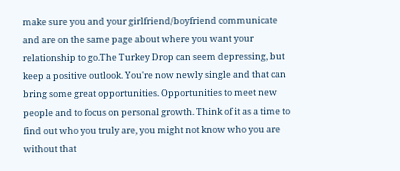make sure you and your girlfriend/boyfriend communicate and are on the same page about where you want your relationship to go.The Turkey Drop can seem depressing, but keep a positive outlook. You're now newly single and that can bring some great opportunities. Opportunities to meet new people and to focus on personal growth. Think of it as a time to find out who you truly are, you might not know who you are without that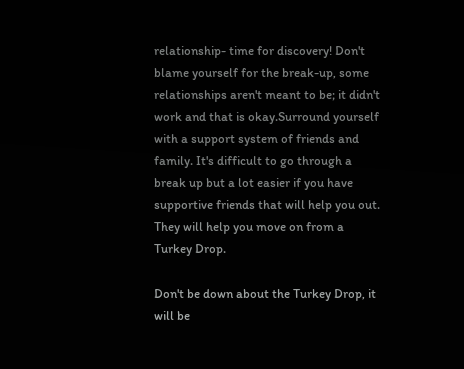relationship- time for discovery! Don't blame yourself for the break-up, some relationships aren't meant to be; it didn't work and that is okay.Surround yourself with a support system of friends and family. It's difficult to go through a break up but a lot easier if you have supportive friends that will help you out. They will help you move on from a Turkey Drop.

Don't be down about the Turkey Drop, it will be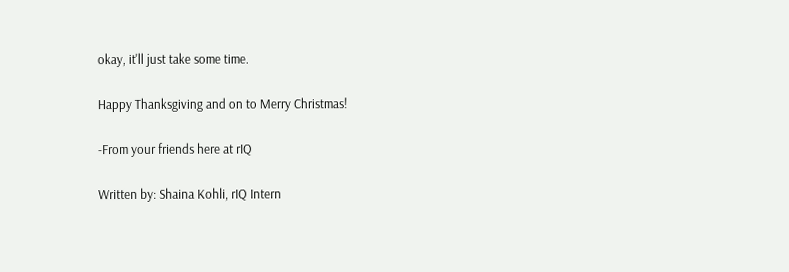okay, it'll just take some time.

Happy Thanksgiving and on to Merry Christmas!

-From your friends here at rIQ

Written by: Shaina Kohli, rIQ Intern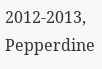2012-2013, Pepperdine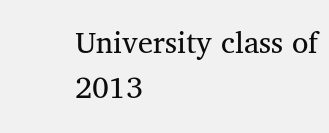University class of 2013